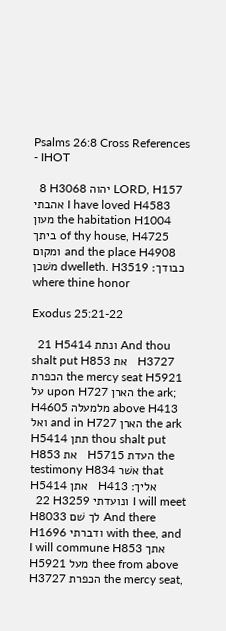Psalms 26:8 Cross References - IHOT

  8 H3068 יהוה LORD, H157 אהבתי I have loved H4583 מעון the habitation H1004 ביתך of thy house, H4725 ומקום and the place H4908 משׁכן dwelleth. H3519 כבודך׃ where thine honor

Exodus 25:21-22

  21 H5414 ונתת And thou shalt put H853 את   H3727 הכפרת the mercy seat H5921 על upon H727 הארן the ark; H4605 מלמעלה above H413 ואל and in H727 הארן the ark H5414 תתן thou shalt put H853 את   H5715 העדת the testimony H834 אשׁר that H5414 אתן   H413 אליך׃
  22 H3259 ונועדתי I will meet H8033 לך שׁם And there H1696 ודברתי with thee, and I will commune H853 אתך   H5921 מעל thee from above H3727 הכפרת the mercy seat,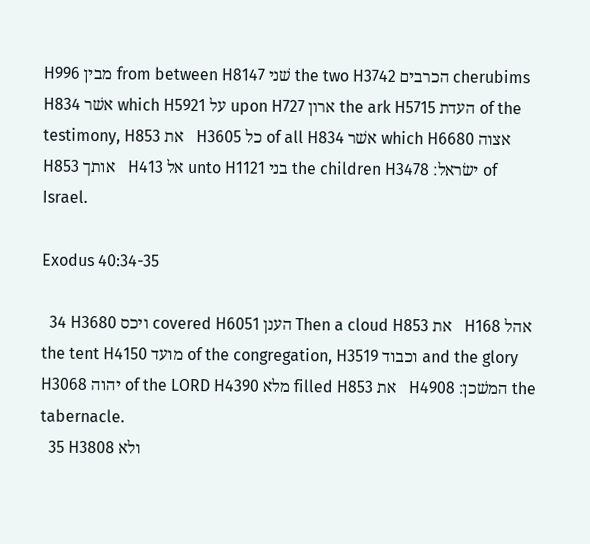H996 מבין from between H8147 שׁני the two H3742 הכרבים cherubims H834 אשׁר which H5921 על upon H727 ארון the ark H5715 העדת of the testimony, H853 את   H3605 כל of all H834 אשׁר which H6680 אצוה   H853 אותך   H413 אל unto H1121 בני the children H3478 ישׂראל׃ of Israel.

Exodus 40:34-35

  34 H3680 ויכס covered H6051 הענן Then a cloud H853 את   H168 אהל the tent H4150 מועד of the congregation, H3519 וכבוד and the glory H3068 יהוה of the LORD H4390 מלא filled H853 את   H4908 המשׁכן׃ the tabernacle.
  35 H3808 ולא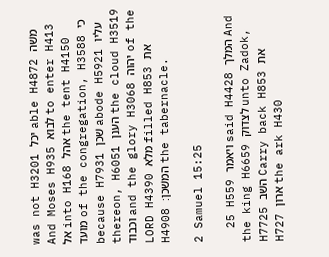was not H3201 יכל able H4872 משׁה And Moses H935 לבוא to enter H413 אל into H168 אהל the tent H4150 מועד of the congregation, H3588 כי because H7931 שׁכן abode H5921 עליו thereon, H6051 הענן the cloud H3519 וכבוד and the glory H3068 יהוה of the LORD H4390 מלא filled H853 את   H4908 המשׁכן׃ the tabernacle.

2 Samuel 15:25

  25 H559 ויאמר said H4428 המלך And the king H6659 לצדוק unto Zadok, H7725 השׁב Carry back H853 את   H727 ארון the ark H430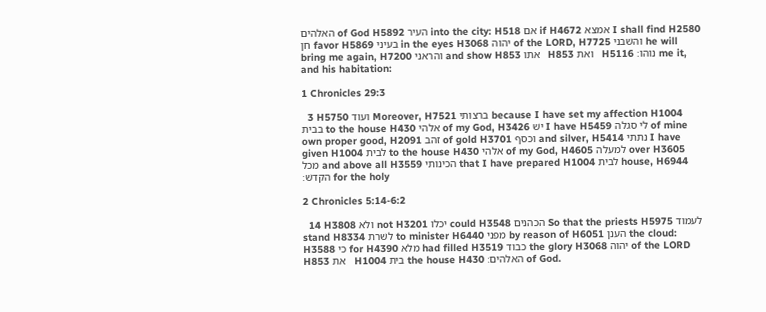האלהים of God H5892 העיר into the city: H518 אם if H4672 אמצא I shall find H2580 חן favor H5869 בעיני in the eyes H3068 יהוה of the LORD, H7725 והשׁבני he will bring me again, H7200 והראני and show H853 אתו   H853 ואת   H5116 נוהו׃ me it, and his habitation:

1 Chronicles 29:3

  3 H5750 ועוד Moreover, H7521 ברצותי because I have set my affection H1004 בבית to the house H430 אלהי of my God, H3426 ישׁ I have H5459 לי סגלה of mine own proper good, H2091 זהב of gold H3701 וכסף and silver, H5414 נתתי I have given H1004 לבית to the house H430 אלהי of my God, H4605 למעלה over H3605 מכל and above all H3559 הכינותי that I have prepared H1004 לבית house, H6944 הקדשׁ׃ for the holy

2 Chronicles 5:14-6:2

  14 H3808 ולא not H3201 יכלו could H3548 הכהנים So that the priests H5975 לעמוד stand H8334 לשׁרת to minister H6440 מפני by reason of H6051 הענן the cloud: H3588 כי for H4390 מלא had filled H3519 כבוד the glory H3068 יהוה of the LORD H853 את   H1004 בית the house H430 האלהים׃ of God.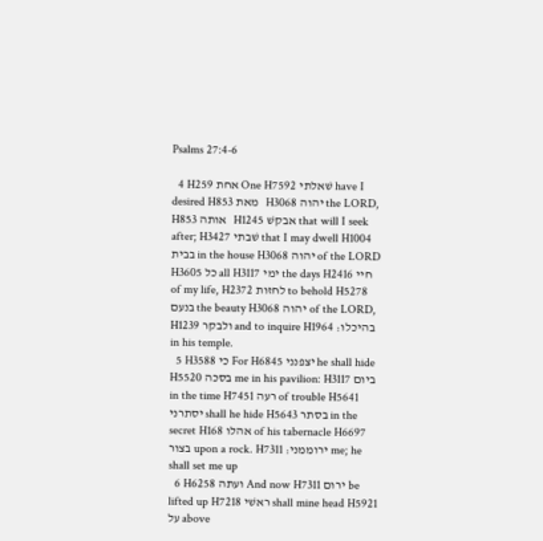Psalms 27:4-6

  4 H259 אחת One H7592 שׁאלתי have I desired H853 מאת   H3068 יהוה the LORD, H853 אותה   H1245 אבקשׁ that will I seek after; H3427 שׁבתי that I may dwell H1004 בבית in the house H3068 יהוה of the LORD H3605 כל all H3117 ימי the days H2416 חיי of my life, H2372 לחזות to behold H5278 בנעם the beauty H3068 יהוה of the LORD, H1239 ולבקר and to inquire H1964 בהיכלו׃ in his temple.
  5 H3588 כי For H6845 יצפנני he shall hide H5520 בסכה me in his pavilion: H3117 ביום in the time H7451 רעה of trouble H5641 יסתרני shall he hide H5643 בסתר in the secret H168 אהלו of his tabernacle H6697 בצור upon a rock. H7311 ירוממני׃ me; he shall set me up
  6 H6258 ועתה And now H7311 ירום be lifted up H7218 ראשׁי shall mine head H5921 על above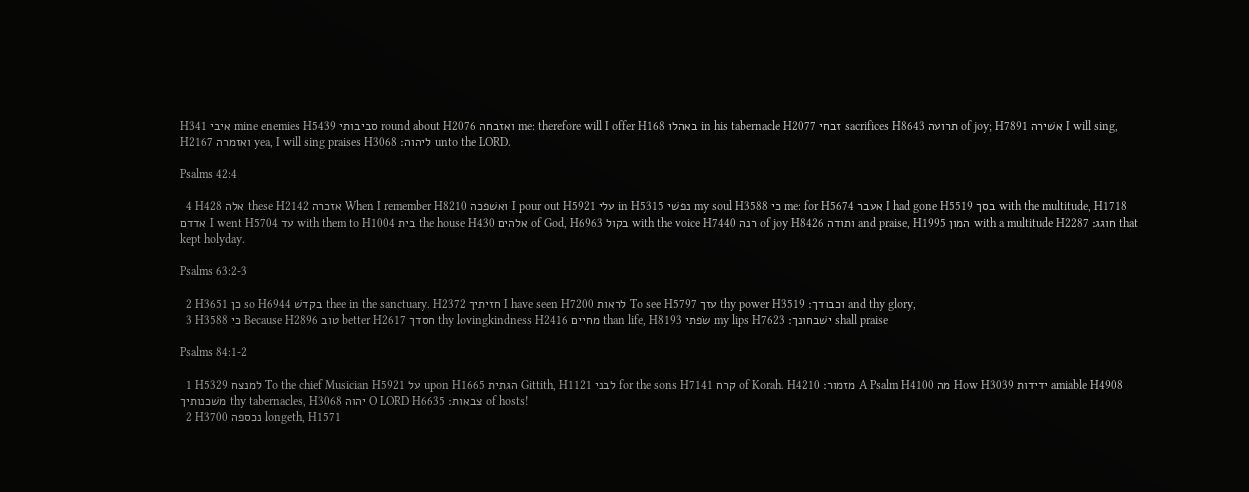H341 איבי mine enemies H5439 סביבותי round about H2076 ואזבחה me: therefore will I offer H168 באהלו in his tabernacle H2077 זבחי sacrifices H8643 תרועה of joy; H7891 אשׁירה I will sing, H2167 ואזמרה yea, I will sing praises H3068 ליהוה׃ unto the LORD.

Psalms 42:4

  4 H428 אלה these H2142 אזכרה When I remember H8210 ואשׁפכה I pour out H5921 עלי in H5315 נפשׁי my soul H3588 כי me: for H5674 אעבר I had gone H5519 בסך with the multitude, H1718 אדדם I went H5704 עד with them to H1004 בית the house H430 אלהים of God, H6963 בקול with the voice H7440 רנה of joy H8426 ותודה and praise, H1995 המון with a multitude H2287 חוגג׃ that kept holyday.

Psalms 63:2-3

  2 H3651 כן so H6944 בקדשׁ thee in the sanctuary. H2372 חזיתיך I have seen H7200 לראות To see H5797 עזך thy power H3519 וכבודך׃ and thy glory,
  3 H3588 כי Because H2896 טוב better H2617 חסדך thy lovingkindness H2416 מחיים than life, H8193 שׂפתי my lips H7623 ישׁבחונך׃ shall praise

Psalms 84:1-2

  1 H5329 למנצח To the chief Musician H5921 על upon H1665 הגתית Gittith, H1121 לבני for the sons H7141 קרח of Korah. H4210 מזמור׃ A Psalm H4100 מה How H3039 ידידות amiable H4908 משׁכנותיך thy tabernacles, H3068 יהוה O LORD H6635 צבאות׃ of hosts!
  2 H3700 נכספה longeth, H1571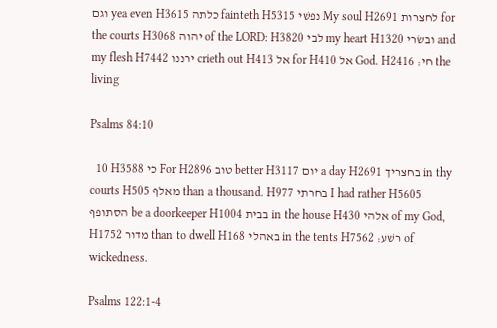וגם yea even H3615 כלתה fainteth H5315 נפשׁי My soul H2691 לחצרות for the courts H3068 יהוה of the LORD: H3820 לבי my heart H1320 ובשׂרי and my flesh H7442 ירננו crieth out H413 אל for H410 אל God. H2416 חי׃ the living

Psalms 84:10

  10 H3588 כי For H2896 טוב better H3117 יום a day H2691 בחצריך in thy courts H505 מאלף than a thousand. H977 בחרתי I had rather H5605 הסתופף be a doorkeeper H1004 בבית in the house H430 אלהי of my God, H1752 מדור than to dwell H168 באהלי in the tents H7562 רשׁע׃ of wickedness.

Psalms 122:1-4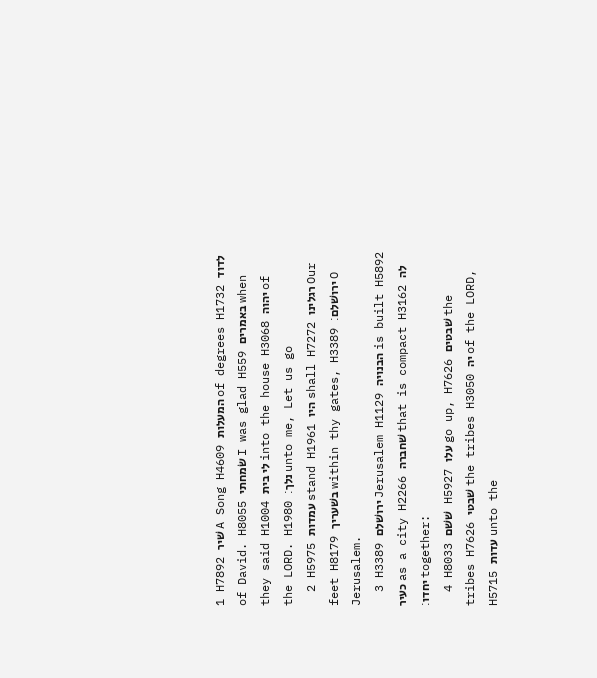1 H7892 שׁיר A Song H4609 המעלות of degrees H1732 לדוד of David. H8055 שׂמחתי I was glad H559 באמרים when they said H1004 לי בית into the house H3068 יהוה of the LORD. H1980 נלך׃ unto me, Let us go
  2 H5975 עמדות stand H1961 היו shall H7272 רגלינו Our feet H8179 בשׁעריך within thy gates, H3389 ירושׁלם׃ O Jerusalem.
  3 H3389 ירושׁלם Jerusalem H1129 הבנויה is built H5892 כעיר as a city H2266 שׁחברה that is compact H3162 לה יחדו׃ together:
  4 H8033 שׁשׁם   H5927 עלו go up, H7626 שׁבטים the tribes H7626 שׁבטי the tribes H3050 יה of the LORD, H5715 עדות unto the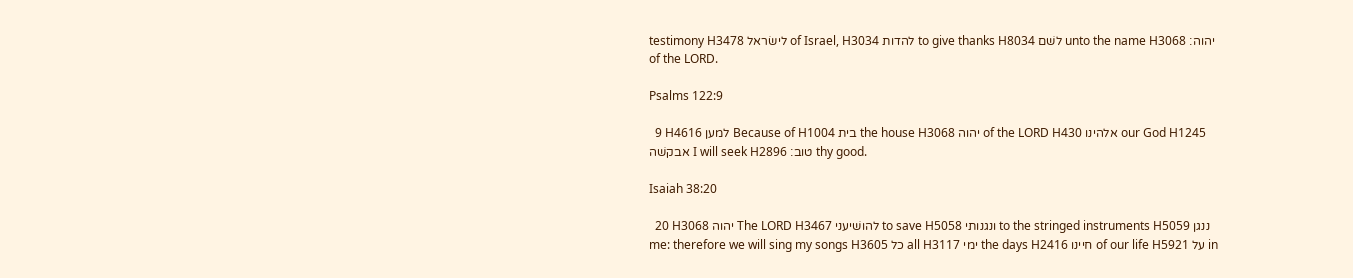testimony H3478 לישׂראל of Israel, H3034 להדות to give thanks H8034 לשׁם unto the name H3068 יהוה׃ of the LORD.

Psalms 122:9

  9 H4616 למען Because of H1004 בית the house H3068 יהוה of the LORD H430 אלהינו our God H1245 אבקשׁה I will seek H2896 טוב׃ thy good.

Isaiah 38:20

  20 H3068 יהוה The LORD H3467 להושׁיעני to save H5058 ונגנותי to the stringed instruments H5059 ננגן me: therefore we will sing my songs H3605 כל all H3117 ימי the days H2416 חיינו of our life H5921 על in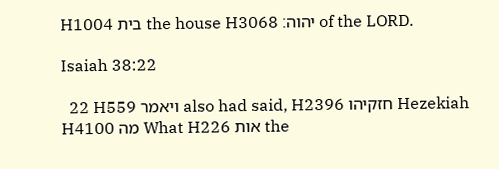H1004 בית the house H3068 יהוה׃ of the LORD.

Isaiah 38:22

  22 H559 ויאמר also had said, H2396 חזקיהו Hezekiah H4100 מה What H226 אות the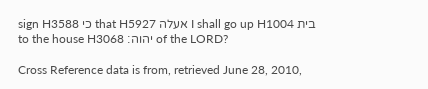sign H3588 כי that H5927 אעלה I shall go up H1004 בית to the house H3068 יהוה׃ of the LORD?

Cross Reference data is from, retrieved June 28, 2010,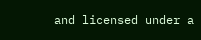and licensed under a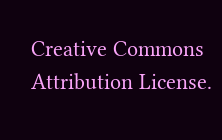Creative Commons Attribution License.